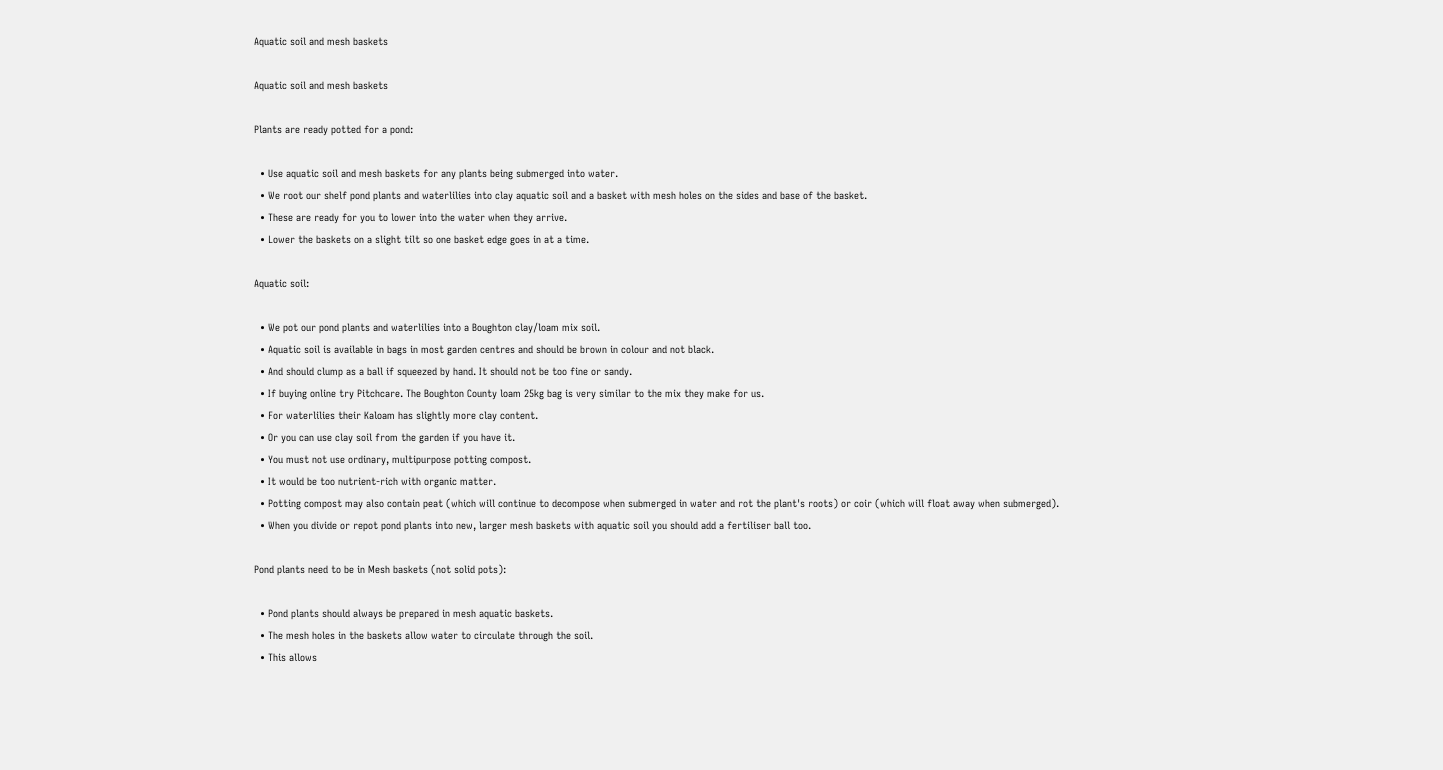Aquatic soil and mesh baskets

Aquatic soil and mesh baskets

Plants are ready potted for a pond:

  • Use aquatic soil and mesh baskets for any plants being submerged into water.
  • We root our shelf pond plants and waterlilies into clay aquatic soil and a basket with mesh holes on the sides and base of the basket.
  • These are ready for you to lower into the water when they arrive.
  • Lower the baskets on a slight tilt so one basket edge goes in at a time.

Aquatic soil:

  • We pot our pond plants and waterlilies into a Boughton clay/loam mix soil.
  • Aquatic soil is available in bags in most garden centres and should be brown in colour and not black.
  • And should clump as a ball if squeezed by hand. It should not be too fine or sandy.
  • If buying online try Pitchcare. The Boughton County loam 25kg bag is very similar to the mix they make for us.
  • For waterlilies their Kaloam has slightly more clay content.
  • Or you can use clay soil from the garden if you have it.
  • You must not use ordinary, multipurpose potting compost.
  • It would be too nutrient-rich with organic matter.
  • Potting compost may also contain peat (which will continue to decompose when submerged in water and rot the plant's roots) or coir (which will float away when submerged).
  • When you divide or repot pond plants into new, larger mesh baskets with aquatic soil you should add a fertiliser ball too.

Pond plants need to be in Mesh baskets (not solid pots):

  • Pond plants should always be prepared in mesh aquatic baskets.
  • The mesh holes in the baskets allow water to circulate through the soil.
  • This allows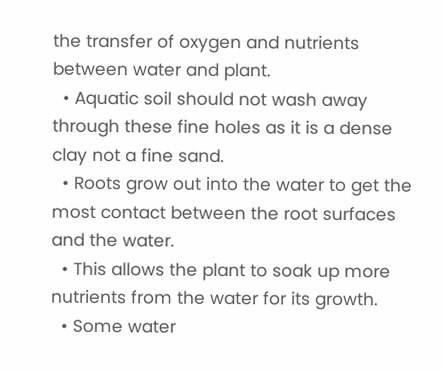the transfer of oxygen and nutrients between water and plant.
  • Aquatic soil should not wash away through these fine holes as it is a dense clay not a fine sand.
  • Roots grow out into the water to get the most contact between the root surfaces and the water.
  • This allows the plant to soak up more nutrients from the water for its growth.
  • Some water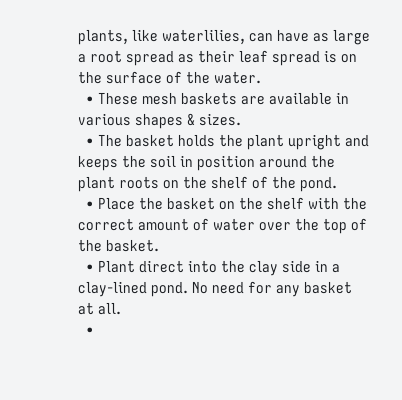plants, like waterlilies, can have as large a root spread as their leaf spread is on the surface of the water.
  • These mesh baskets are available in various shapes & sizes.
  • The basket holds the plant upright and keeps the soil in position around the plant roots on the shelf of the pond.
  • Place the basket on the shelf with the correct amount of water over the top of the basket.
  • Plant direct into the clay side in a clay-lined pond. No need for any basket at all.
  •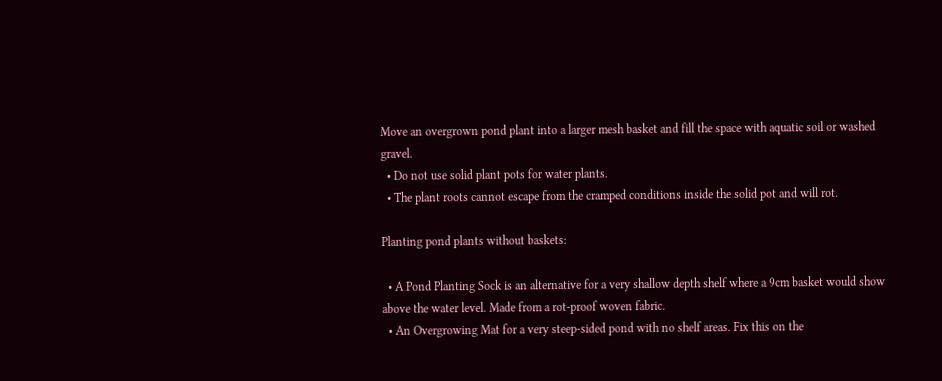Move an overgrown pond plant into a larger mesh basket and fill the space with aquatic soil or washed gravel.
  • Do not use solid plant pots for water plants.
  • The plant roots cannot escape from the cramped conditions inside the solid pot and will rot.

Planting pond plants without baskets:

  • A Pond Planting Sock is an alternative for a very shallow depth shelf where a 9cm basket would show above the water level. Made from a rot-proof woven fabric.
  • An Overgrowing Mat for a very steep-sided pond with no shelf areas. Fix this on the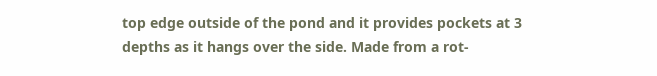top edge outside of the pond and it provides pockets at 3 depths as it hangs over the side. Made from a rot-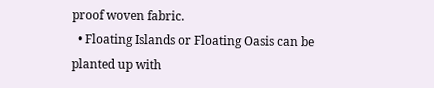proof woven fabric.
  • Floating Islands or Floating Oasis can be planted up with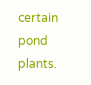certain pond plants.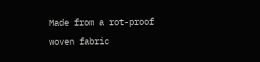Made from a rot-proof woven fabric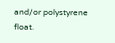and/or polystyrene float.